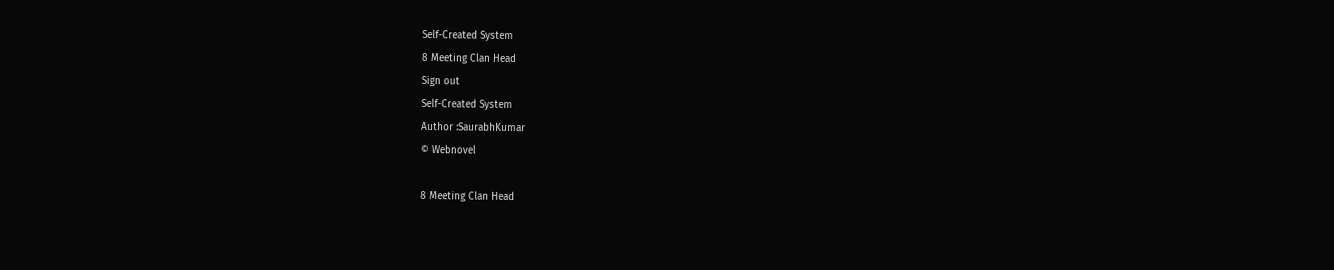Self-Created System
8 Meeting Clan Head
Sign out
Self-Created System
Author :SaurabhKumar
© Webnovel

8 Meeting Clan Head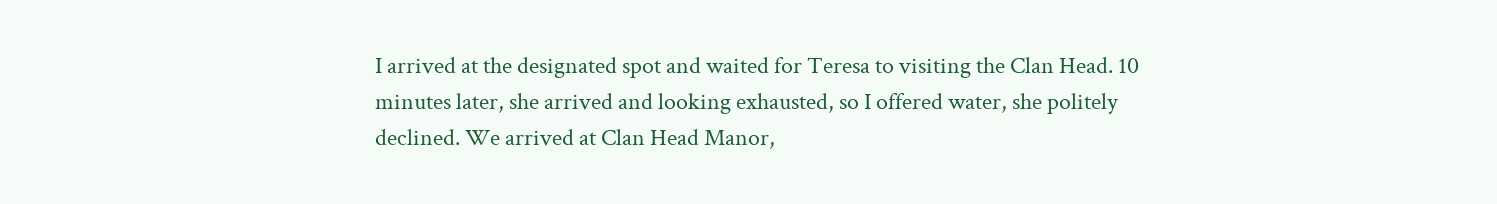I arrived at the designated spot and waited for Teresa to visiting the Clan Head. 10 minutes later, she arrived and looking exhausted, so I offered water, she politely declined. We arrived at Clan Head Manor,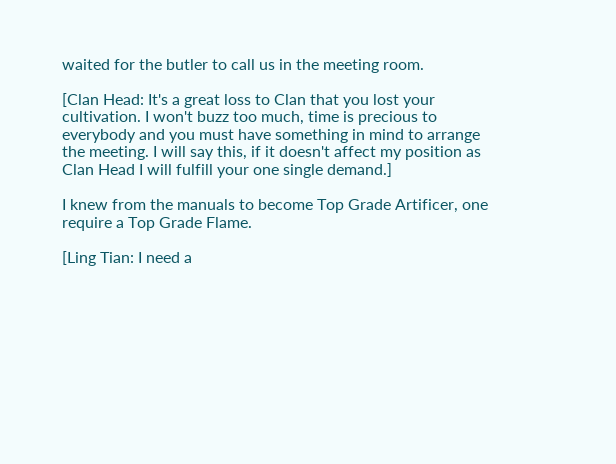waited for the butler to call us in the meeting room.

[Clan Head: It's a great loss to Clan that you lost your cultivation. I won't buzz too much, time is precious to everybody and you must have something in mind to arrange the meeting. I will say this, if it doesn't affect my position as Clan Head I will fulfill your one single demand.]

I knew from the manuals to become Top Grade Artificer, one require a Top Grade Flame.

[Ling Tian: I need a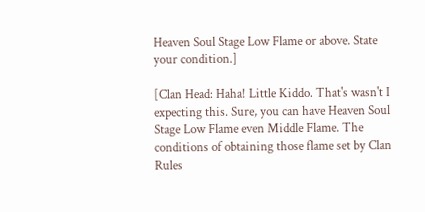Heaven Soul Stage Low Flame or above. State your condition.]

[Clan Head: Haha! Little Kiddo. That's wasn't I expecting this. Sure, you can have Heaven Soul Stage Low Flame even Middle Flame. The conditions of obtaining those flame set by Clan Rules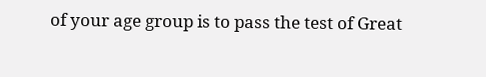of your age group is to pass the test of Great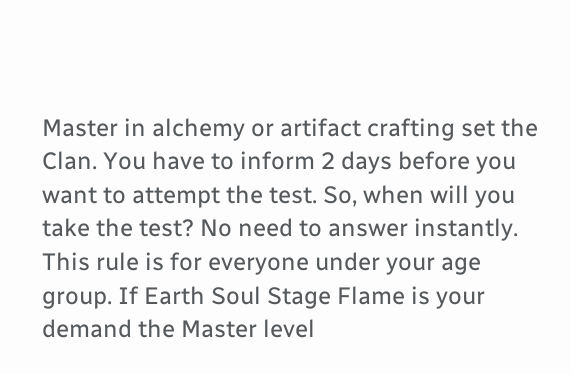Master in alchemy or artifact crafting set the Clan. You have to inform 2 days before you want to attempt the test. So, when will you take the test? No need to answer instantly. This rule is for everyone under your age group. If Earth Soul Stage Flame is your demand the Master level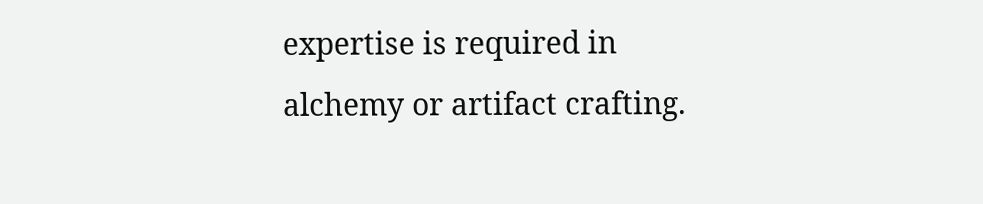expertise is required in alchemy or artifact crafting.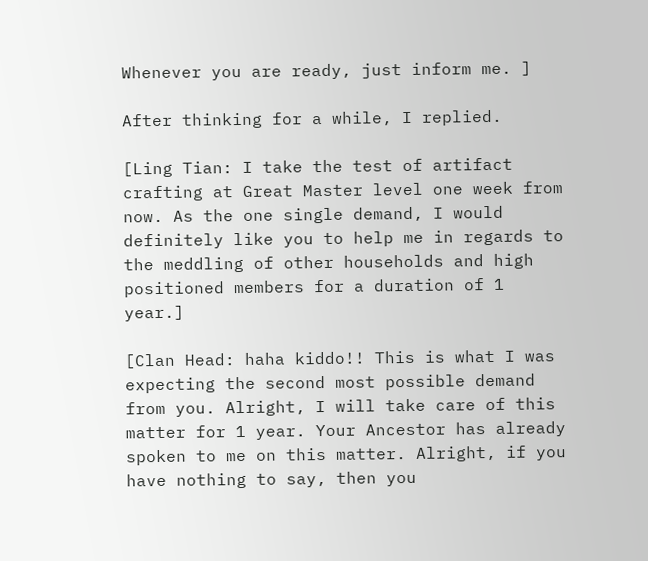Whenever you are ready, just inform me. ]

After thinking for a while, I replied.

[Ling Tian: I take the test of artifact crafting at Great Master level one week from now. As the one single demand, I would definitely like you to help me in regards to the meddling of other households and high positioned members for a duration of 1 year.]

[Clan Head: haha kiddo!! This is what I was expecting the second most possible demand from you. Alright, I will take care of this matter for 1 year. Your Ancestor has already spoken to me on this matter. Alright, if you have nothing to say, then you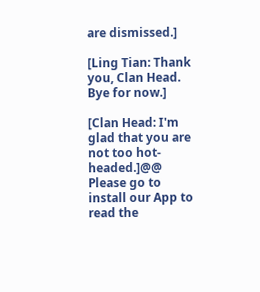are dismissed.]

[Ling Tian: Thank you, Clan Head. Bye for now.]

[Clan Head: I'm glad that you are not too hot-headed.]@@
Please go to install our App to read the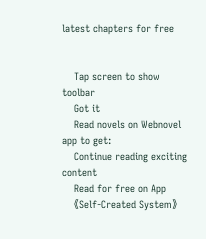latest chapters for free


    Tap screen to show toolbar
    Got it
    Read novels on Webnovel app to get:
    Continue reading exciting content
    Read for free on App
    《Self-Created System》